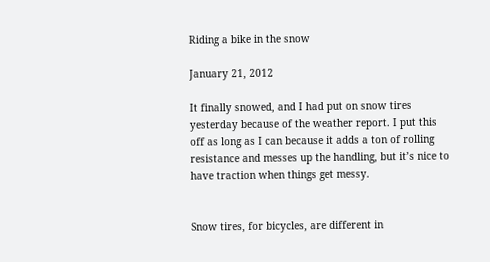Riding a bike in the snow

January 21, 2012

It finally snowed, and I had put on snow tires yesterday because of the weather report. I put this off as long as I can because it adds a ton of rolling resistance and messes up the handling, but it’s nice to have traction when things get messy.


Snow tires, for bicycles, are different in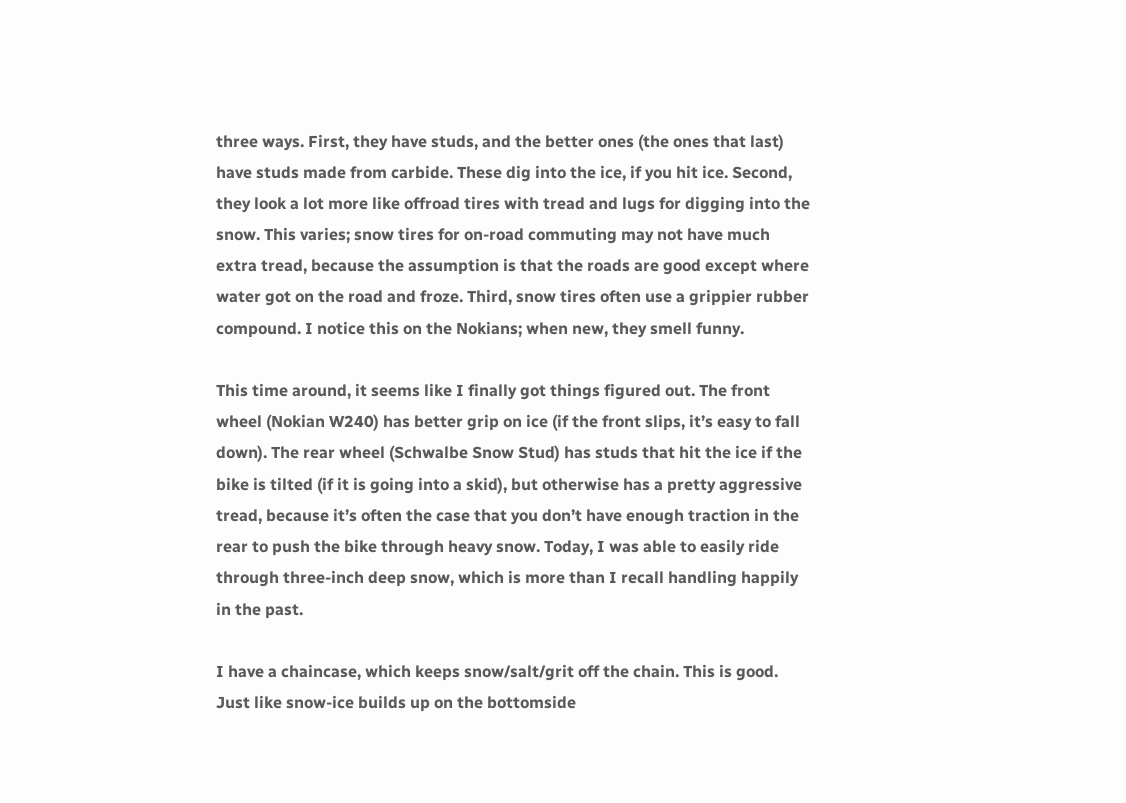three ways. First, they have studs, and the better ones (the ones that last) have studs made from carbide. These dig into the ice, if you hit ice. Second, they look a lot more like offroad tires with tread and lugs for digging into the snow. This varies; snow tires for on-road commuting may not have much extra tread, because the assumption is that the roads are good except where water got on the road and froze. Third, snow tires often use a grippier rubber compound. I notice this on the Nokians; when new, they smell funny.

This time around, it seems like I finally got things figured out. The front wheel (Nokian W240) has better grip on ice (if the front slips, it’s easy to fall down). The rear wheel (Schwalbe Snow Stud) has studs that hit the ice if the bike is tilted (if it is going into a skid), but otherwise has a pretty aggressive tread, because it’s often the case that you don’t have enough traction in the rear to push the bike through heavy snow. Today, I was able to easily ride through three-inch deep snow, which is more than I recall handling happily in the past.

I have a chaincase, which keeps snow/salt/grit off the chain. This is good. Just like snow-ice builds up on the bottomside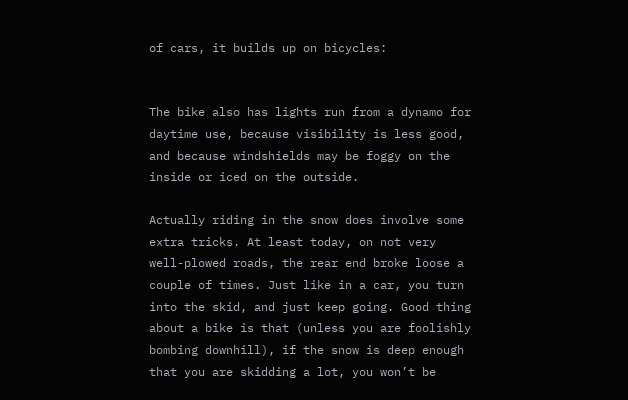of cars, it builds up on bicycles:


The bike also has lights run from a dynamo for daytime use, because visibility is less good, and because windshields may be foggy on the inside or iced on the outside.

Actually riding in the snow does involve some extra tricks. At least today, on not very well-plowed roads, the rear end broke loose a couple of times. Just like in a car, you turn into the skid, and just keep going. Good thing about a bike is that (unless you are foolishly bombing downhill), if the snow is deep enough that you are skidding a lot, you won’t be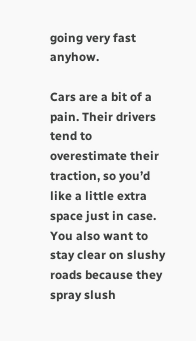going very fast anyhow.

Cars are a bit of a pain. Their drivers tend to overestimate their traction, so you’d like a little extra space just in case. You also want to stay clear on slushy roads because they spray slush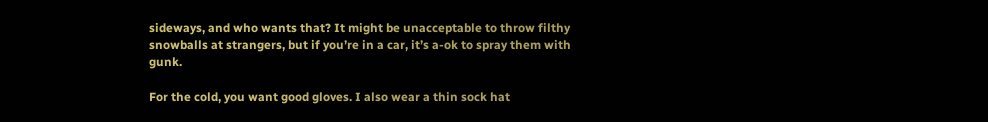sideways, and who wants that? It might be unacceptable to throw filthy snowballs at strangers, but if you’re in a car, it’s a-ok to spray them with gunk.

For the cold, you want good gloves. I also wear a thin sock hat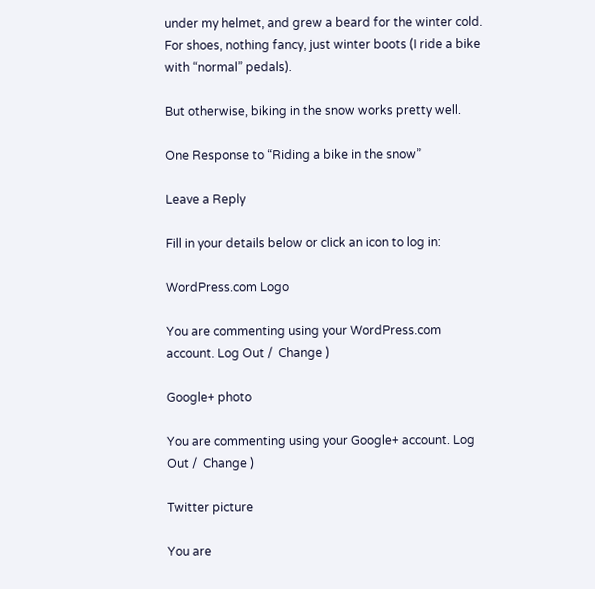under my helmet, and grew a beard for the winter cold. For shoes, nothing fancy, just winter boots (I ride a bike with “normal” pedals).

But otherwise, biking in the snow works pretty well.

One Response to “Riding a bike in the snow”

Leave a Reply

Fill in your details below or click an icon to log in:

WordPress.com Logo

You are commenting using your WordPress.com account. Log Out /  Change )

Google+ photo

You are commenting using your Google+ account. Log Out /  Change )

Twitter picture

You are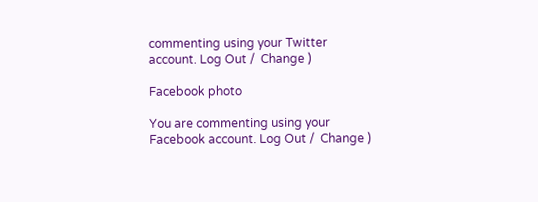commenting using your Twitter account. Log Out /  Change )

Facebook photo

You are commenting using your Facebook account. Log Out /  Change )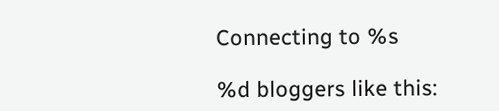Connecting to %s

%d bloggers like this: